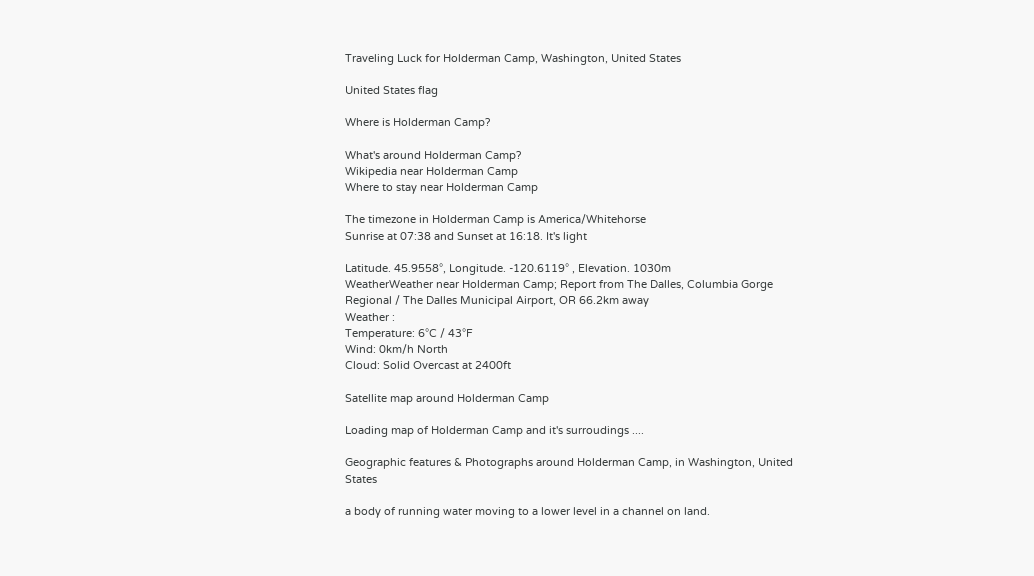Traveling Luck for Holderman Camp, Washington, United States

United States flag

Where is Holderman Camp?

What's around Holderman Camp?
Wikipedia near Holderman Camp
Where to stay near Holderman Camp

The timezone in Holderman Camp is America/Whitehorse
Sunrise at 07:38 and Sunset at 16:18. It's light

Latitude. 45.9558°, Longitude. -120.6119° , Elevation. 1030m
WeatherWeather near Holderman Camp; Report from The Dalles, Columbia Gorge Regional / The Dalles Municipal Airport, OR 66.2km away
Weather :
Temperature: 6°C / 43°F
Wind: 0km/h North
Cloud: Solid Overcast at 2400ft

Satellite map around Holderman Camp

Loading map of Holderman Camp and it's surroudings ....

Geographic features & Photographs around Holderman Camp, in Washington, United States

a body of running water moving to a lower level in a channel on land.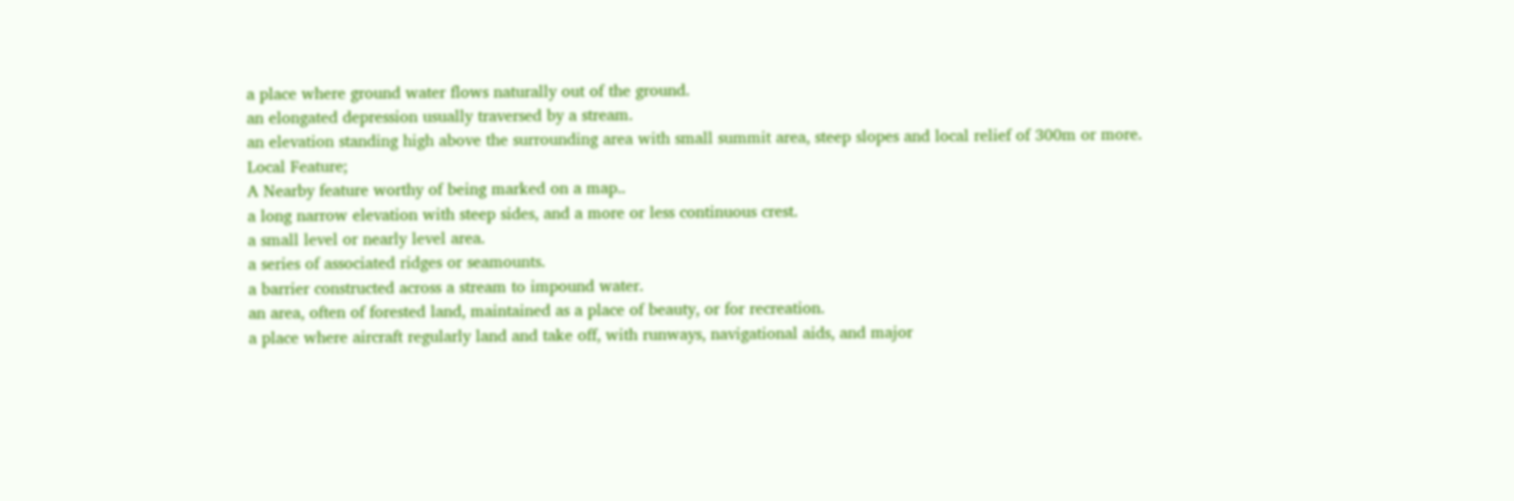a place where ground water flows naturally out of the ground.
an elongated depression usually traversed by a stream.
an elevation standing high above the surrounding area with small summit area, steep slopes and local relief of 300m or more.
Local Feature;
A Nearby feature worthy of being marked on a map..
a long narrow elevation with steep sides, and a more or less continuous crest.
a small level or nearly level area.
a series of associated ridges or seamounts.
a barrier constructed across a stream to impound water.
an area, often of forested land, maintained as a place of beauty, or for recreation.
a place where aircraft regularly land and take off, with runways, navigational aids, and major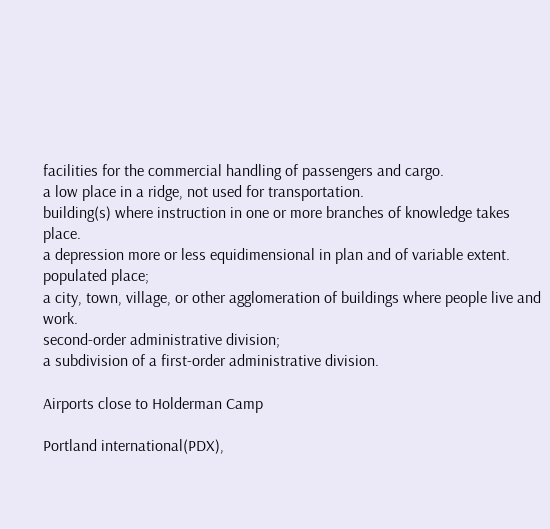facilities for the commercial handling of passengers and cargo.
a low place in a ridge, not used for transportation.
building(s) where instruction in one or more branches of knowledge takes place.
a depression more or less equidimensional in plan and of variable extent.
populated place;
a city, town, village, or other agglomeration of buildings where people live and work.
second-order administrative division;
a subdivision of a first-order administrative division.

Airports close to Holderman Camp

Portland international(PDX),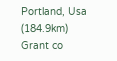Portland, Usa (184.9km)
Grant co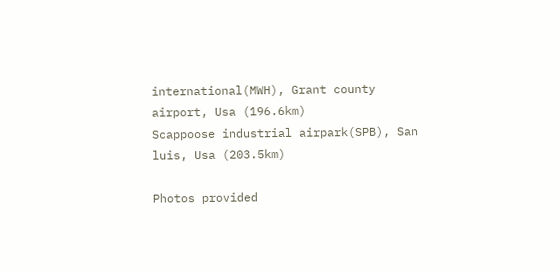international(MWH), Grant county airport, Usa (196.6km)
Scappoose industrial airpark(SPB), San luis, Usa (203.5km)

Photos provided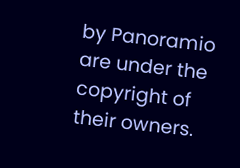by Panoramio are under the copyright of their owners.